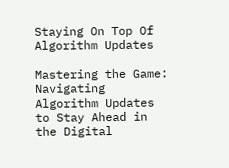Staying On Top Of Algorithm Updates

Mastering the Game: Navigating Algorithm Updates to Stay Ahead in the Digital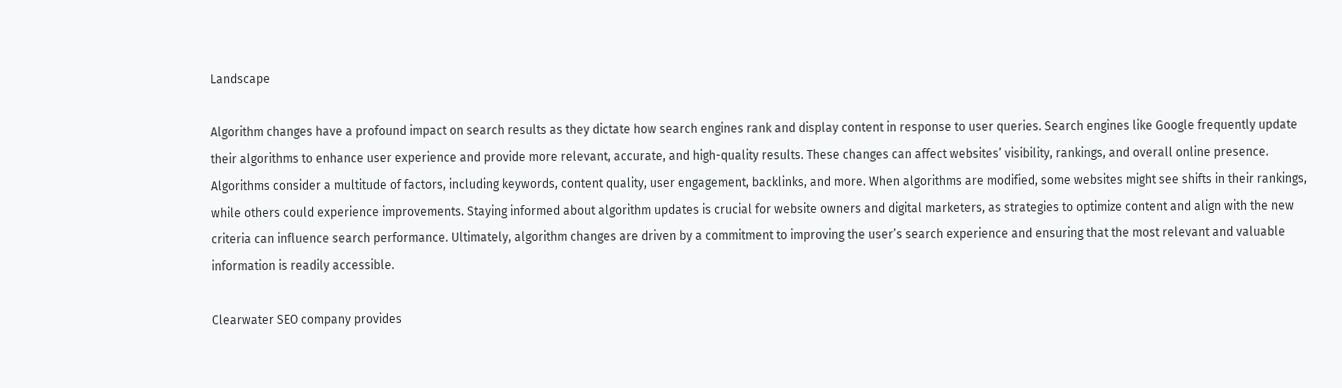Landscape

Algorithm changes have a profound impact on search results as they dictate how search engines rank and display content in response to user queries. Search engines like Google frequently update their algorithms to enhance user experience and provide more relevant, accurate, and high-quality results. These changes can affect websites’ visibility, rankings, and overall online presence. Algorithms consider a multitude of factors, including keywords, content quality, user engagement, backlinks, and more. When algorithms are modified, some websites might see shifts in their rankings, while others could experience improvements. Staying informed about algorithm updates is crucial for website owners and digital marketers, as strategies to optimize content and align with the new criteria can influence search performance. Ultimately, algorithm changes are driven by a commitment to improving the user’s search experience and ensuring that the most relevant and valuable information is readily accessible.

Clearwater SEO company provides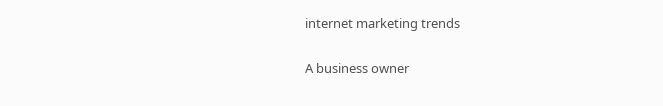internet marketing trends

A business owner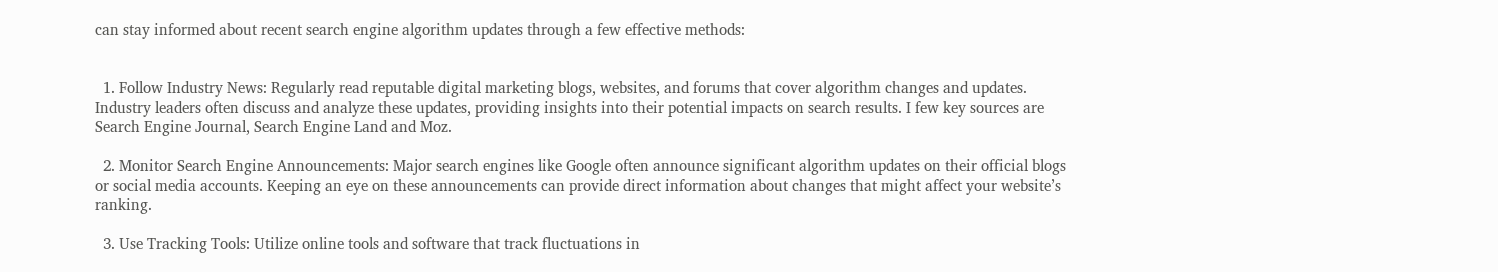can stay informed about recent search engine algorithm updates through a few effective methods:


  1. Follow Industry News: Regularly read reputable digital marketing blogs, websites, and forums that cover algorithm changes and updates. Industry leaders often discuss and analyze these updates, providing insights into their potential impacts on search results. I few key sources are Search Engine Journal, Search Engine Land and Moz.

  2. Monitor Search Engine Announcements: Major search engines like Google often announce significant algorithm updates on their official blogs or social media accounts. Keeping an eye on these announcements can provide direct information about changes that might affect your website’s ranking.

  3. Use Tracking Tools: Utilize online tools and software that track fluctuations in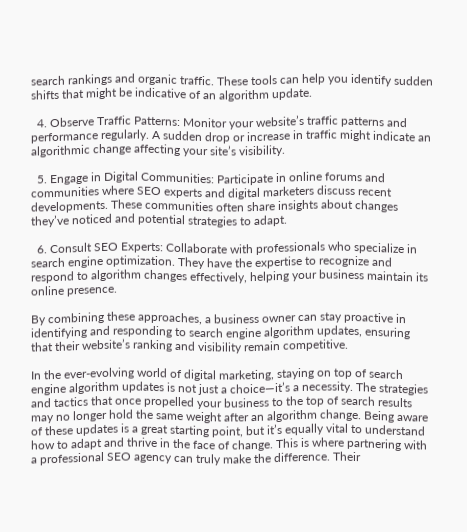search rankings and organic traffic. These tools can help you identify sudden shifts that might be indicative of an algorithm update.

  4. Observe Traffic Patterns: Monitor your website’s traffic patterns and performance regularly. A sudden drop or increase in traffic might indicate an algorithmic change affecting your site’s visibility.

  5. Engage in Digital Communities: Participate in online forums and communities where SEO experts and digital marketers discuss recent developments. These communities often share insights about changes they’ve noticed and potential strategies to adapt.

  6. Consult SEO Experts: Collaborate with professionals who specialize in search engine optimization. They have the expertise to recognize and respond to algorithm changes effectively, helping your business maintain its online presence.

By combining these approaches, a business owner can stay proactive in identifying and responding to search engine algorithm updates, ensuring that their website’s ranking and visibility remain competitive.

In the ever-evolving world of digital marketing, staying on top of search engine algorithm updates is not just a choice—it’s a necessity. The strategies and tactics that once propelled your business to the top of search results may no longer hold the same weight after an algorithm change. Being aware of these updates is a great starting point, but it’s equally vital to understand how to adapt and thrive in the face of change. This is where partnering with a professional SEO agency can truly make the difference. Their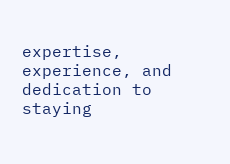expertise, experience, and dedication to staying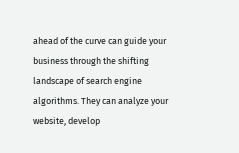ahead of the curve can guide your business through the shifting landscape of search engine algorithms. They can analyze your website, develop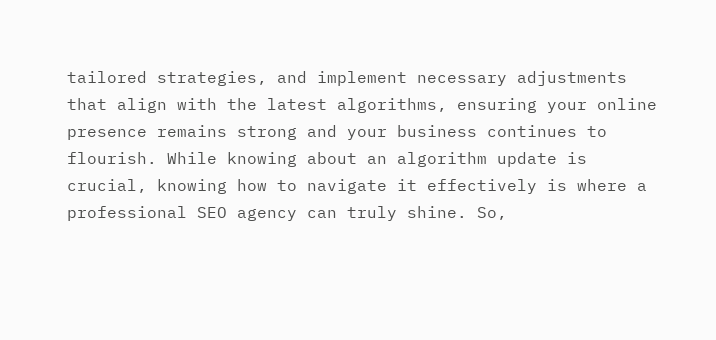tailored strategies, and implement necessary adjustments that align with the latest algorithms, ensuring your online presence remains strong and your business continues to flourish. While knowing about an algorithm update is crucial, knowing how to navigate it effectively is where a professional SEO agency can truly shine. So,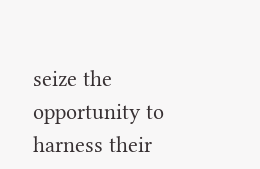seize the opportunity to harness their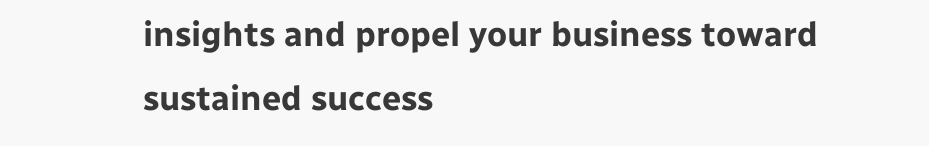insights and propel your business toward sustained success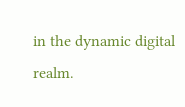in the dynamic digital realm.